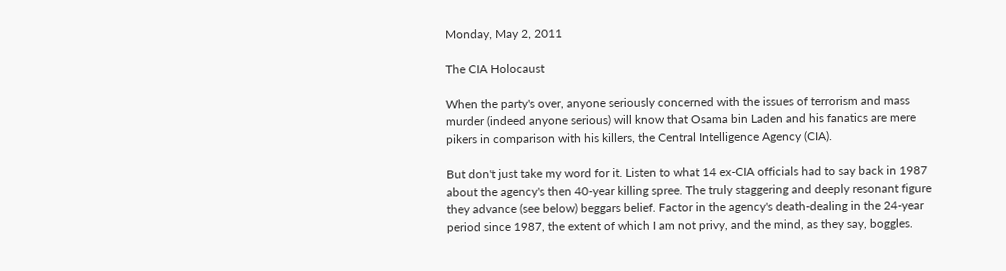Monday, May 2, 2011

The CIA Holocaust

When the party's over, anyone seriously concerned with the issues of terrorism and mass murder (indeed anyone serious) will know that Osama bin Laden and his fanatics are mere pikers in comparison with his killers, the Central Intelligence Agency (CIA).

But don't just take my word for it. Listen to what 14 ex-CIA officials had to say back in 1987 about the agency's then 40-year killing spree. The truly staggering and deeply resonant figure they advance (see below) beggars belief. Factor in the agency's death-dealing in the 24-year period since 1987, the extent of which I am not privy, and the mind, as they say, boggles.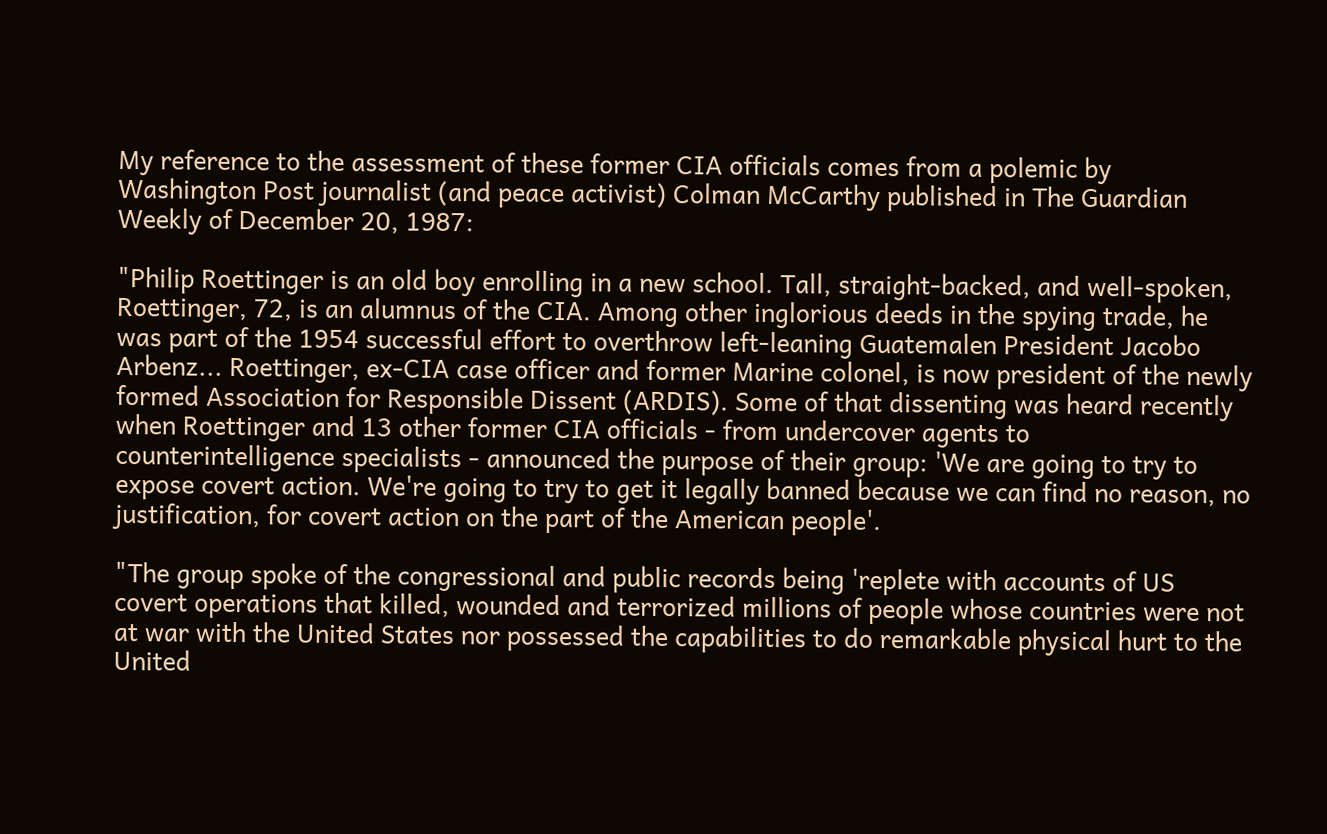My reference to the assessment of these former CIA officials comes from a polemic by Washington Post journalist (and peace activist) Colman McCarthy published in The Guardian Weekly of December 20, 1987:

"Philip Roettinger is an old boy enrolling in a new school. Tall, straight-backed, and well-spoken, Roettinger, 72, is an alumnus of the CIA. Among other inglorious deeds in the spying trade, he was part of the 1954 successful effort to overthrow left-leaning Guatemalen President Jacobo Arbenz... Roettinger, ex-CIA case officer and former Marine colonel, is now president of the newly formed Association for Responsible Dissent (ARDIS). Some of that dissenting was heard recently when Roettinger and 13 other former CIA officials - from undercover agents to counterintelligence specialists - announced the purpose of their group: 'We are going to try to expose covert action. We're going to try to get it legally banned because we can find no reason, no justification, for covert action on the part of the American people'.

"The group spoke of the congressional and public records being 'replete with accounts of US covert operations that killed, wounded and terrorized millions of people whose countries were not at war with the United States nor possessed the capabilities to do remarkable physical hurt to the United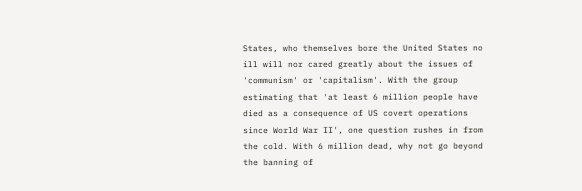States, who themselves bore the United States no ill will nor cared greatly about the issues of 'communism' or 'capitalism'. With the group estimating that 'at least 6 million people have died as a consequence of US covert operations since World War II', one question rushes in from the cold. With 6 million dead, why not go beyond the banning of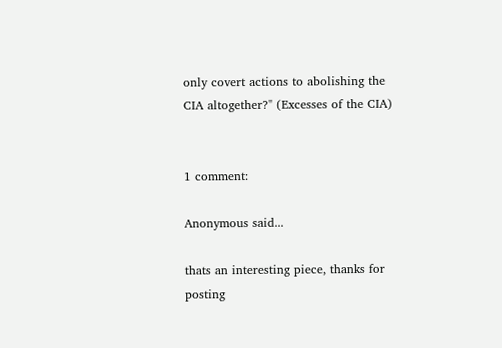only covert actions to abolishing the CIA altogether?" (Excesses of the CIA)


1 comment:

Anonymous said...

thats an interesting piece, thanks for posting